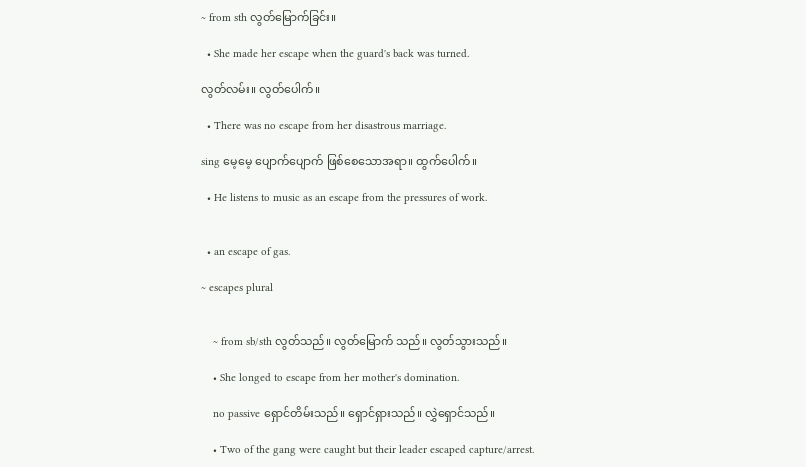~ from sth လွတ်မြောက်ခြင်း။

  • She made her escape when the guard's back was turned.

လွတ်လမ်း။ လွတ်ပေါက်။

  • There was no escape from her disastrous marriage.

sing မေ့မေ့ ပျောက်ပျောက် ဖြစ်စေသောအရာ။ ထွက်ပေါက်။

  • He listens to music as an escape from the pressures of work.


  • an escape of gas.

~ escapes plural


    ~ from sb/sth လွတ်သည်။ လွတ်မြောက် သည်။ လွတ်သွားသည်။

    • She longed to escape from her mother's domination.

    no passive ရှောင်တိမ်းသည်။ ရှောင်ရှားသည်။ လွှဲရှောင်သည်။

    • Two of the gang were caught but their leader escaped capture/arrest.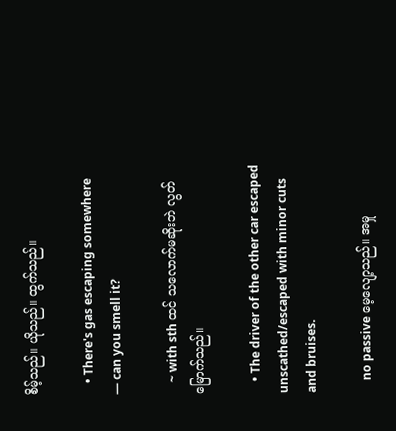စိမ့်သည်။ ယိုသည်။ ထွက်သည်။

    • There's gas escaping somewhere — can you smell it?

    ~ with sth ထင် သလောက်မဆိုးဘဲ လွတ်မြောက်သည်။

    • The driver of the other car escaped unscathed/escaped with minor cuts and bruises.

    no passive မေ့လျော့သည်။ အမှု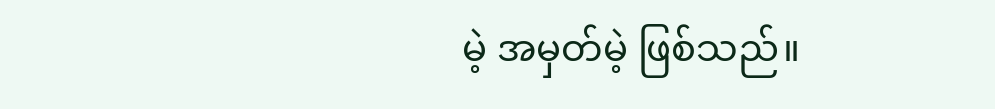မဲ့ အမှတ်မဲ့ ဖြစ်သည်။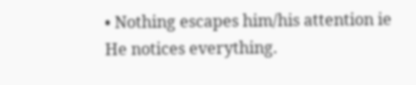• Nothing escapes him/his attention ie He notices everything.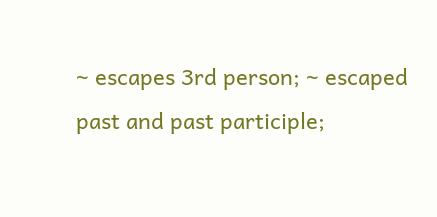~ escapes 3rd person; ~ escaped past and past participle;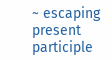~ escaping present participle